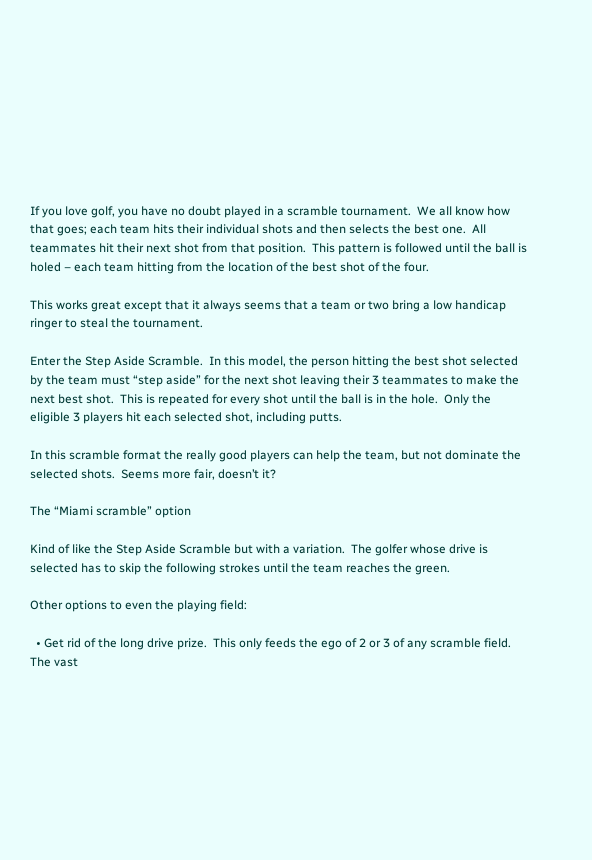If you love golf, you have no doubt played in a scramble tournament.  We all know how that goes; each team hits their individual shots and then selects the best one.  All teammates hit their next shot from that position.  This pattern is followed until the ball is holed – each team hitting from the location of the best shot of the four.

This works great except that it always seems that a team or two bring a low handicap ringer to steal the tournament.

Enter the Step Aside Scramble.  In this model, the person hitting the best shot selected by the team must “step aside” for the next shot leaving their 3 teammates to make the next best shot.  This is repeated for every shot until the ball is in the hole.  Only the eligible 3 players hit each selected shot, including putts.

In this scramble format the really good players can help the team, but not dominate the selected shots.  Seems more fair, doesn’t it?

The “Miami scramble” option

Kind of like the Step Aside Scramble but with a variation.  The golfer whose drive is selected has to skip the following strokes until the team reaches the green.

Other options to even the playing field:

  • Get rid of the long drive prize.  This only feeds the ego of 2 or 3 of any scramble field.  The vast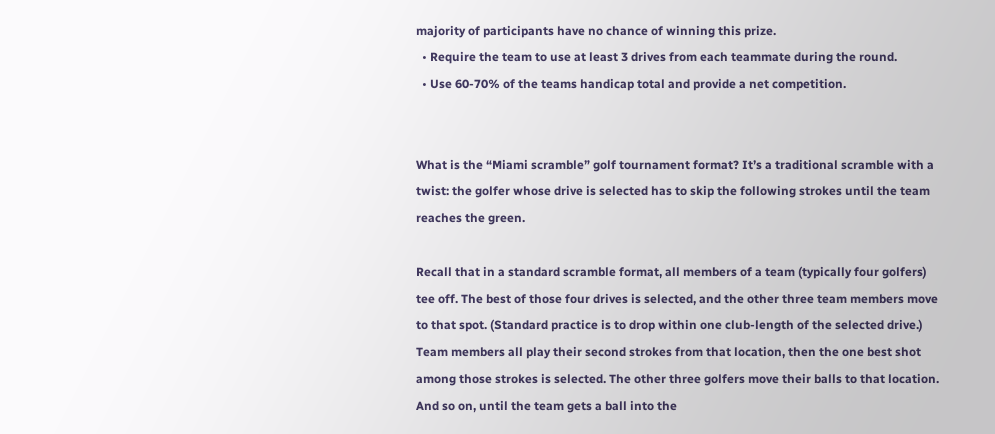majority of participants have no chance of winning this prize.
  • Require the team to use at least 3 drives from each teammate during the round.
  • Use 60-70% of the teams handicap total and provide a net competition.


What is the “Miami scramble” golf tournament format? It’s a traditional scramble with a twist: the golfer whose drive is selected has to skip the following strokes until the team reaches the green.

Recall that in a standard scramble format, all members of a team (typically four golfers) tee off. The best of those four drives is selected, and the other three team members move to that spot. (Standard practice is to drop within one club-length of the selected drive.) Team members all play their second strokes from that location, then the one best shot among those strokes is selected. The other three golfers move their balls to that location. And so on, until the team gets a ball into the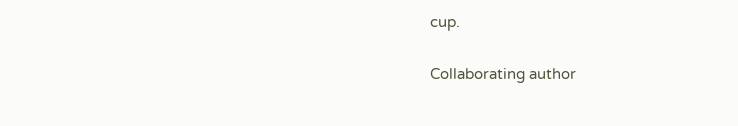cup.

Collaborating author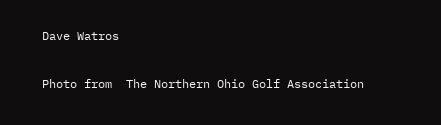Dave Watros

Photo from  The Northern Ohio Golf Association